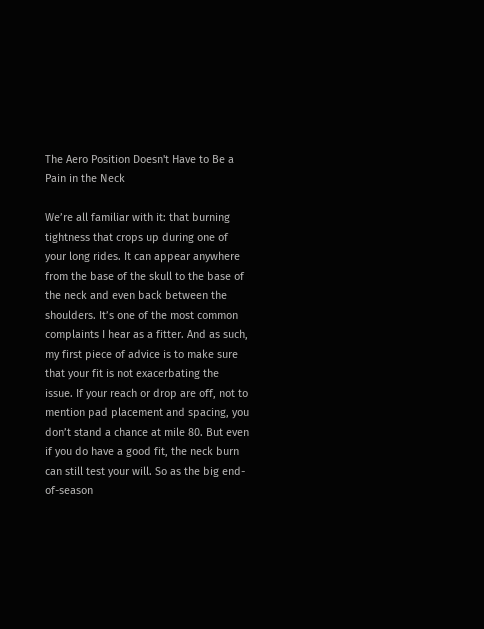The Aero Position Doesn't Have to Be a Pain in the Neck

We’re all familiar with it: that burning tightness that crops up during one of your long rides. It can appear anywhere from the base of the skull to the base of the neck and even back between the shoulders. It’s one of the most common complaints I hear as a fitter. And as such, my first piece of advice is to make sure that your fit is not exacerbating the issue. If your reach or drop are off, not to mention pad placement and spacing, you don’t stand a chance at mile 80. But even if you do have a good fit, the neck burn can still test your will. So as the big end-of-season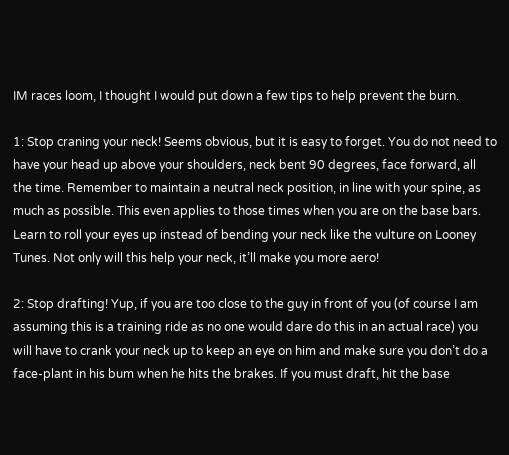IM races loom, I thought I would put down a few tips to help prevent the burn.

1: Stop craning your neck! Seems obvious, but it is easy to forget. You do not need to have your head up above your shoulders, neck bent 90 degrees, face forward, all the time. Remember to maintain a neutral neck position, in line with your spine, as much as possible. This even applies to those times when you are on the base bars. Learn to roll your eyes up instead of bending your neck like the vulture on Looney Tunes. Not only will this help your neck, it’ll make you more aero!

2: Stop drafting! Yup, if you are too close to the guy in front of you (of course I am assuming this is a training ride as no one would dare do this in an actual race) you will have to crank your neck up to keep an eye on him and make sure you don’t do a face-plant in his bum when he hits the brakes. If you must draft, hit the base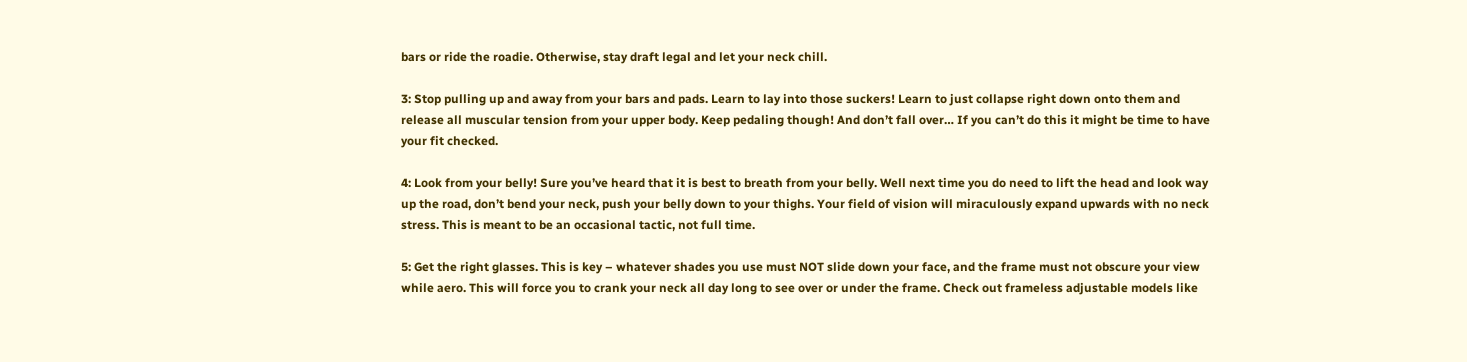bars or ride the roadie. Otherwise, stay draft legal and let your neck chill.

3: Stop pulling up and away from your bars and pads. Learn to lay into those suckers! Learn to just collapse right down onto them and release all muscular tension from your upper body. Keep pedaling though! And don’t fall over… If you can’t do this it might be time to have your fit checked.

4: Look from your belly! Sure you’ve heard that it is best to breath from your belly. Well next time you do need to lift the head and look way up the road, don’t bend your neck, push your belly down to your thighs. Your field of vision will miraculously expand upwards with no neck stress. This is meant to be an occasional tactic, not full time.

5: Get the right glasses. This is key – whatever shades you use must NOT slide down your face, and the frame must not obscure your view while aero. This will force you to crank your neck all day long to see over or under the frame. Check out frameless adjustable models like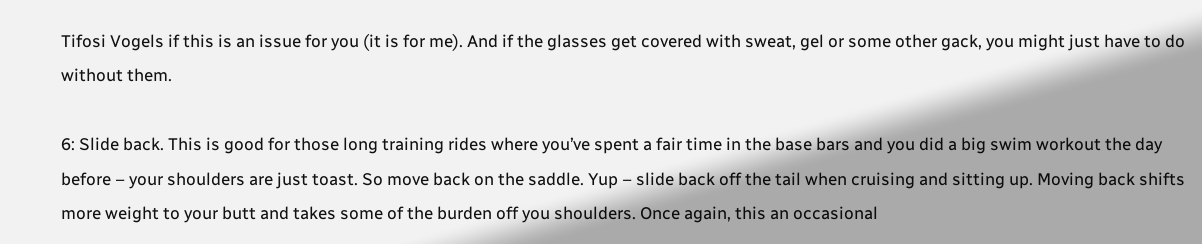Tifosi Vogels if this is an issue for you (it is for me). And if the glasses get covered with sweat, gel or some other gack, you might just have to do without them.

6: Slide back. This is good for those long training rides where you’ve spent a fair time in the base bars and you did a big swim workout the day before – your shoulders are just toast. So move back on the saddle. Yup – slide back off the tail when cruising and sitting up. Moving back shifts more weight to your butt and takes some of the burden off you shoulders. Once again, this an occasional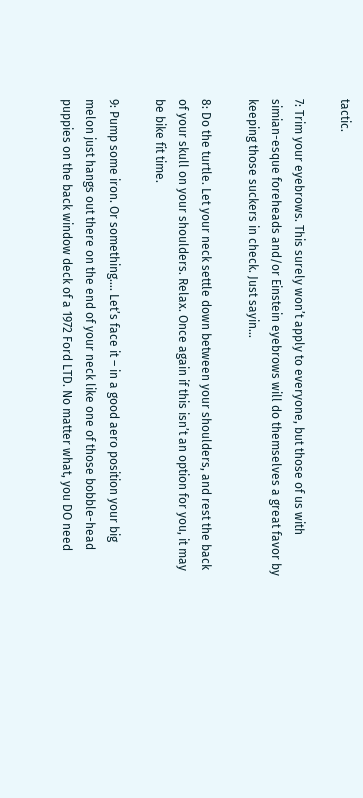tactic.

7: Trim your eyebrows. This surely won’t apply to everyone, but those of us with simian-esque foreheads and/or Einstein eyebrows will do themselves a great favor by keeping those suckers in check. Just sayin…

8: Do the turtle. Let your neck settle down between your shoulders, and rest the back of your skull on your shoulders. Relax. Once again if this isn’t an option for you, it may be bike fit time.

9: Pump some iron. Or something…. Let’s face it – in a good aero position your big melon just hangs out there on the end of your neck like one of those bobble-head puppies on the back window deck of a 1972 Ford LTD. No matter what, you DO need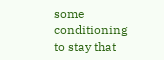some conditioning to stay that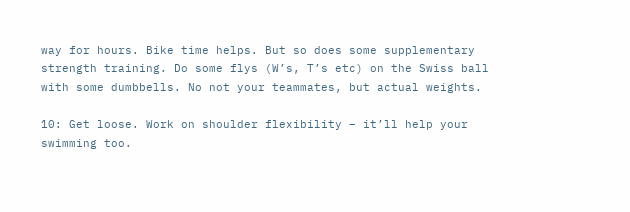way for hours. Bike time helps. But so does some supplementary strength training. Do some flys (W’s, T’s etc) on the Swiss ball with some dumbbells. No not your teammates, but actual weights.

10: Get loose. Work on shoulder flexibility – it’ll help your swimming too.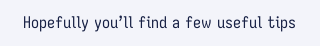Hopefully you’ll find a few useful tips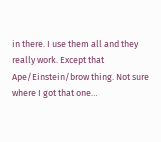in there. I use them all and they really work. Except that Ape/Einstein/brow thing. Not sure where I got that one…